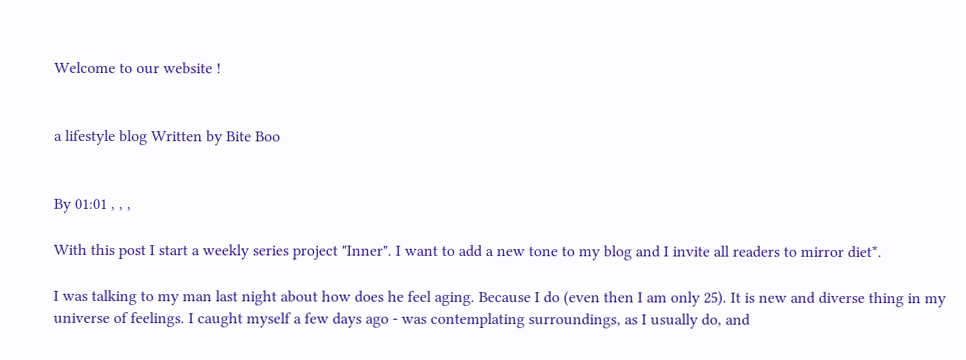Welcome to our website !


a lifestyle blog Written by Bite Boo


By 01:01 , , ,

With this post I start a weekly series project "Inner". I want to add a new tone to my blog and I invite all readers to mirror diet*.

I was talking to my man last night about how does he feel aging. Because I do (even then I am only 25). It is new and diverse thing in my universe of feelings. I caught myself a few days ago - was contemplating surroundings, as I usually do, and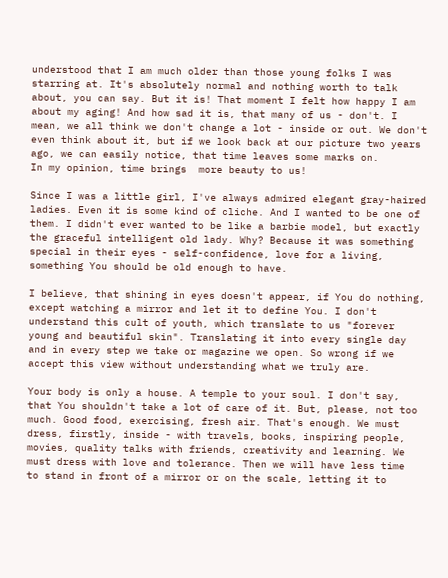understood that I am much older than those young folks I was starring at. It's absolutely normal and nothing worth to talk about, you can say. But it is! That moment I felt how happy I am about my aging! And how sad it is, that many of us - don't. I mean, we all think we don't change a lot - inside or out. We don't even think about it, but if we look back at our picture two years ago, we can easily notice, that time leaves some marks on.
In my opinion, time brings  more beauty to us!

Since I was a little girl, I've always admired elegant gray-haired ladies. Even it is some kind of cliche. And I wanted to be one of them. I didn't ever wanted to be like a barbie model, but exactly the graceful intelligent old lady. Why? Because it was something special in their eyes - self-confidence, love for a living, something You should be old enough to have.

I believe, that shining in eyes doesn't appear, if You do nothing, except watching a mirror and let it to define You. I don't understand this cult of youth, which translate to us "forever young and beautiful skin". Translating it into every single day and in every step we take or magazine we open. So wrong if we accept this view without understanding what we truly are.

Your body is only a house. A temple to your soul. I don't say, that You shouldn't take a lot of care of it. But, please, not too much. Good food, exercising, fresh air. That's enough. We must dress, firstly, inside - with travels, books, inspiring people, movies, quality talks with friends, creativity and learning. We must dress with love and tolerance. Then we will have less time  to stand in front of a mirror or on the scale, letting it to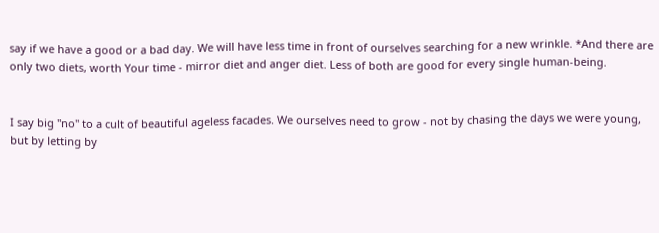say if we have a good or a bad day. We will have less time in front of ourselves searching for a new wrinkle. *And there are only two diets, worth Your time - mirror diet and anger diet. Less of both are good for every single human-being.


I say big "no" to a cult of beautiful ageless facades. We ourselves need to grow - not by chasing the days we were young, but by letting by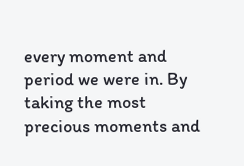every moment and period we were in. By taking the most precious moments and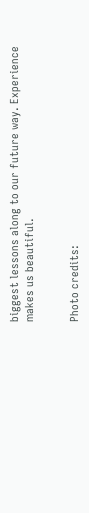biggest lessons along to our future way. Experience makes us beautiful.


Photo credits: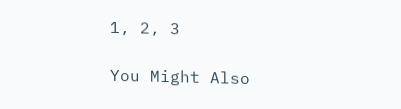1, 2, 3

You Might Also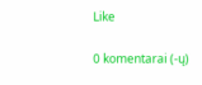Like

0 komentarai (-ų)